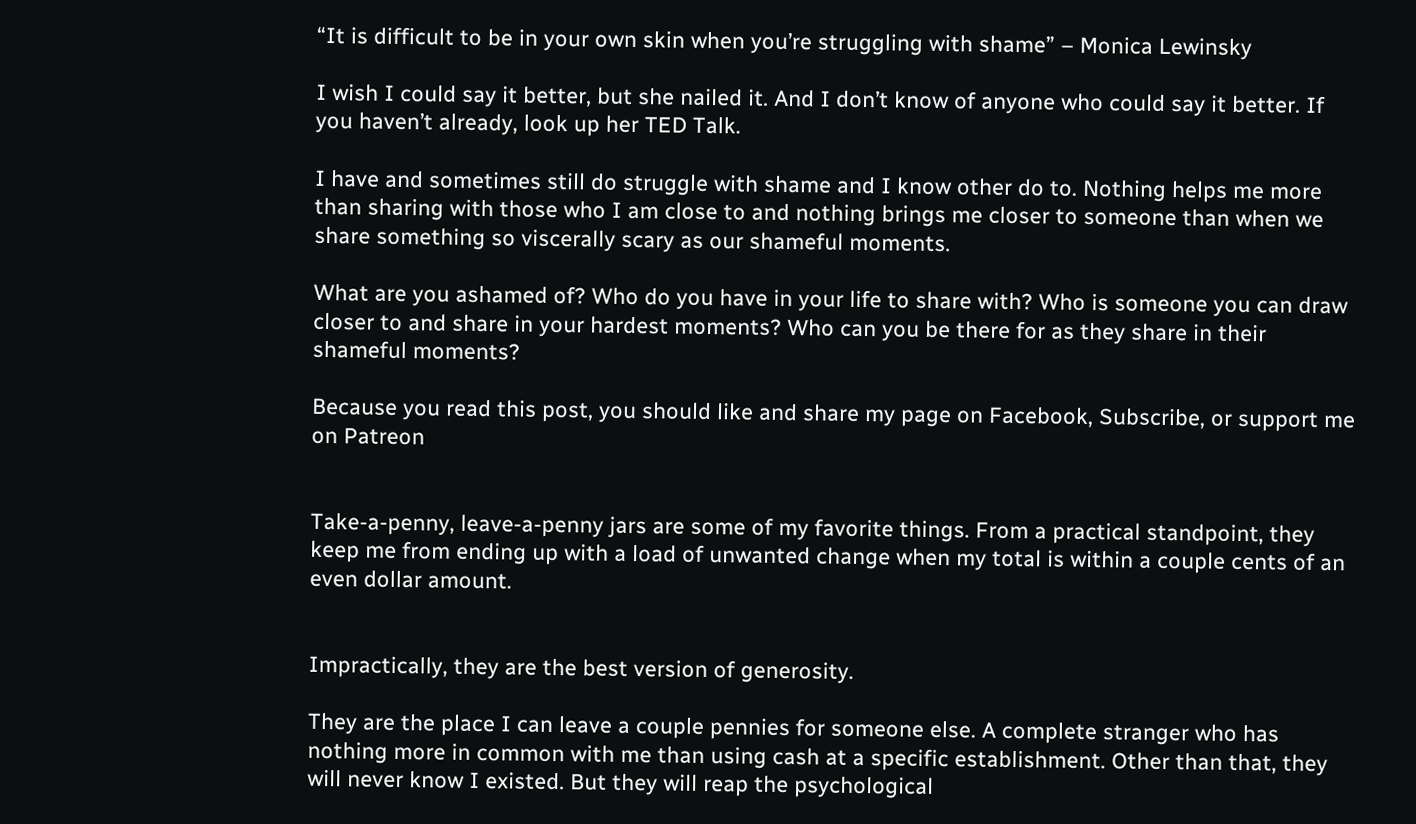“It is difficult to be in your own skin when you’re struggling with shame” – Monica Lewinsky

I wish I could say it better, but she nailed it. And I don’t know of anyone who could say it better. If you haven’t already, look up her TED Talk.

I have and sometimes still do struggle with shame and I know other do to. Nothing helps me more than sharing with those who I am close to and nothing brings me closer to someone than when we share something so viscerally scary as our shameful moments.

What are you ashamed of? Who do you have in your life to share with? Who is someone you can draw closer to and share in your hardest moments? Who can you be there for as they share in their shameful moments?

Because you read this post, you should like and share my page on Facebook, Subscribe, or support me on Patreon


Take-a-penny, leave-a-penny jars are some of my favorite things. From a practical standpoint, they keep me from ending up with a load of unwanted change when my total is within a couple cents of an even dollar amount.


Impractically, they are the best version of generosity.

They are the place I can leave a couple pennies for someone else. A complete stranger who has nothing more in common with me than using cash at a specific establishment. Other than that, they will never know I existed. But they will reap the psychological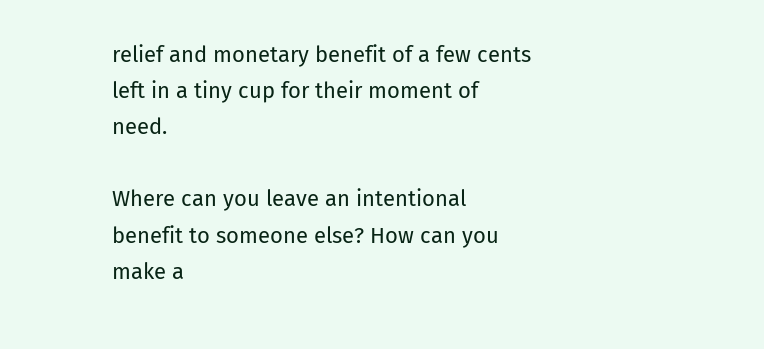relief and monetary benefit of a few cents left in a tiny cup for their moment of need.

Where can you leave an intentional benefit to someone else? How can you make a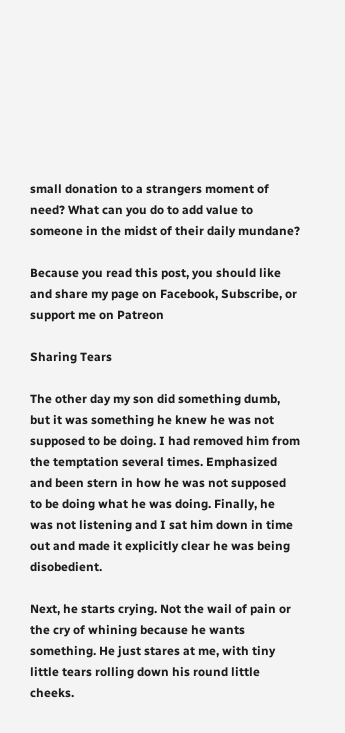small donation to a strangers moment of need? What can you do to add value to someone in the midst of their daily mundane?

Because you read this post, you should like and share my page on Facebook, Subscribe, or support me on Patreon

Sharing Tears

The other day my son did something dumb, but it was something he knew he was not supposed to be doing. I had removed him from the temptation several times. Emphasized and been stern in how he was not supposed to be doing what he was doing. Finally, he was not listening and I sat him down in time out and made it explicitly clear he was being disobedient.

Next, he starts crying. Not the wail of pain or the cry of whining because he wants something. He just stares at me, with tiny little tears rolling down his round little cheeks.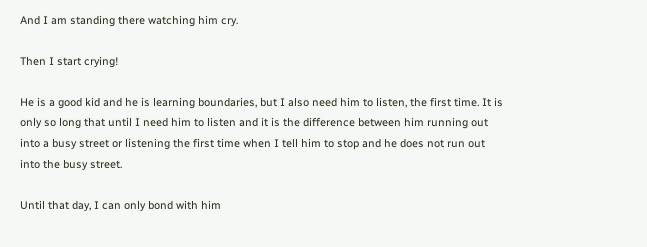And I am standing there watching him cry.

Then I start crying!

He is a good kid and he is learning boundaries, but I also need him to listen, the first time. It is only so long that until I need him to listen and it is the difference between him running out into a busy street or listening the first time when I tell him to stop and he does not run out into the busy street.

Until that day, I can only bond with him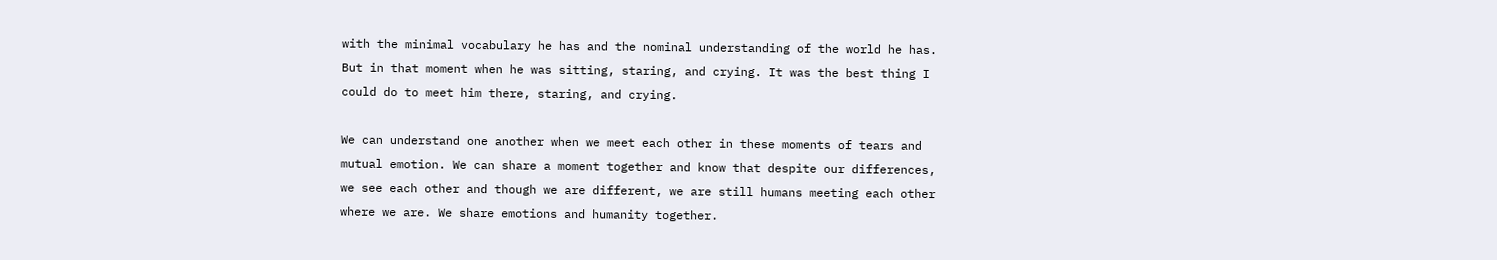with the minimal vocabulary he has and the nominal understanding of the world he has. But in that moment when he was sitting, staring, and crying. It was the best thing I could do to meet him there, staring, and crying.

We can understand one another when we meet each other in these moments of tears and mutual emotion. We can share a moment together and know that despite our differences, we see each other and though we are different, we are still humans meeting each other where we are. We share emotions and humanity together.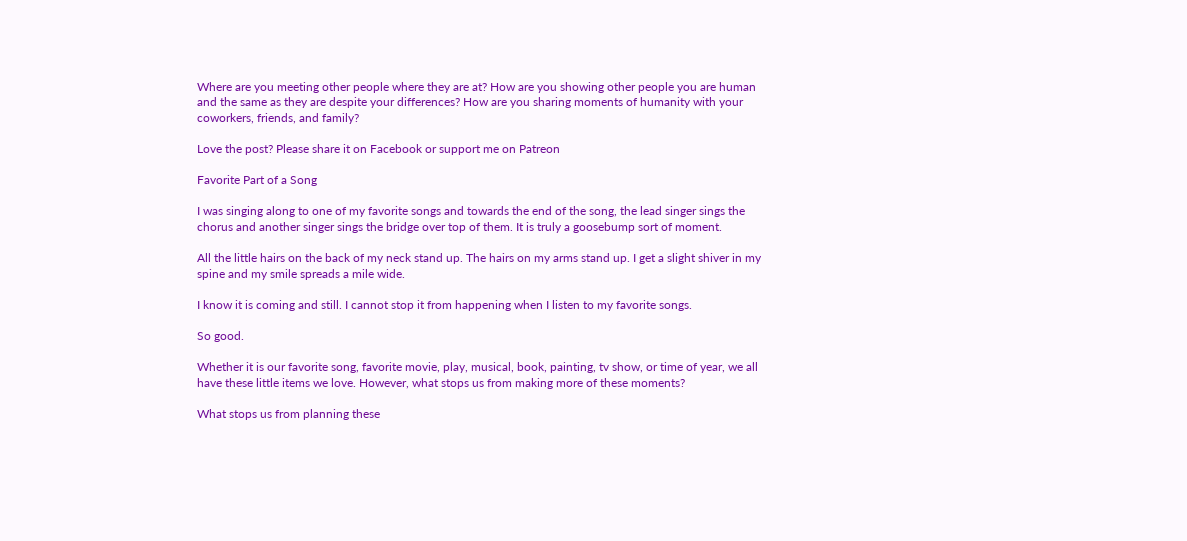Where are you meeting other people where they are at? How are you showing other people you are human and the same as they are despite your differences? How are you sharing moments of humanity with your coworkers, friends, and family?

Love the post? Please share it on Facebook or support me on Patreon

Favorite Part of a Song

I was singing along to one of my favorite songs and towards the end of the song, the lead singer sings the chorus and another singer sings the bridge over top of them. It is truly a goosebump sort of moment.

All the little hairs on the back of my neck stand up. The hairs on my arms stand up. I get a slight shiver in my spine and my smile spreads a mile wide.

I know it is coming and still. I cannot stop it from happening when I listen to my favorite songs.

So good.

Whether it is our favorite song, favorite movie, play, musical, book, painting, tv show, or time of year, we all have these little items we love. However, what stops us from making more of these moments?

What stops us from planning these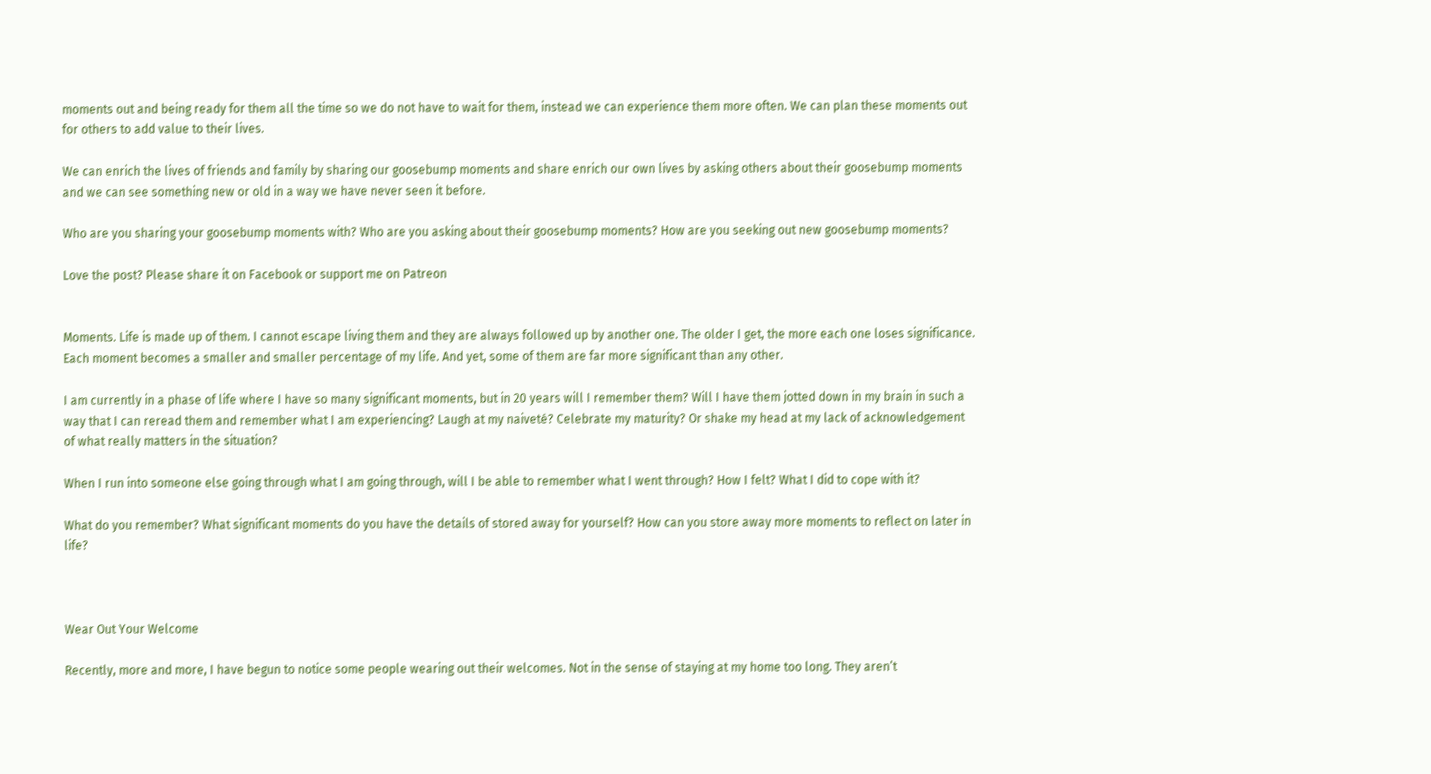moments out and being ready for them all the time so we do not have to wait for them, instead we can experience them more often. We can plan these moments out for others to add value to their lives.

We can enrich the lives of friends and family by sharing our goosebump moments and share enrich our own lives by asking others about their goosebump moments and we can see something new or old in a way we have never seen it before.

Who are you sharing your goosebump moments with? Who are you asking about their goosebump moments? How are you seeking out new goosebump moments?

Love the post? Please share it on Facebook or support me on Patreon


Moments. Life is made up of them. I cannot escape living them and they are always followed up by another one. The older I get, the more each one loses significance. Each moment becomes a smaller and smaller percentage of my life. And yet, some of them are far more significant than any other.

I am currently in a phase of life where I have so many significant moments, but in 20 years will I remember them? Will I have them jotted down in my brain in such a way that I can reread them and remember what I am experiencing? Laugh at my naiveté? Celebrate my maturity? Or shake my head at my lack of acknowledgement of what really matters in the situation?

When I run into someone else going through what I am going through, will I be able to remember what I went through? How I felt? What I did to cope with it?

What do you remember? What significant moments do you have the details of stored away for yourself? How can you store away more moments to reflect on later in life?



Wear Out Your Welcome

Recently, more and more, I have begun to notice some people wearing out their welcomes. Not in the sense of staying at my home too long. They aren’t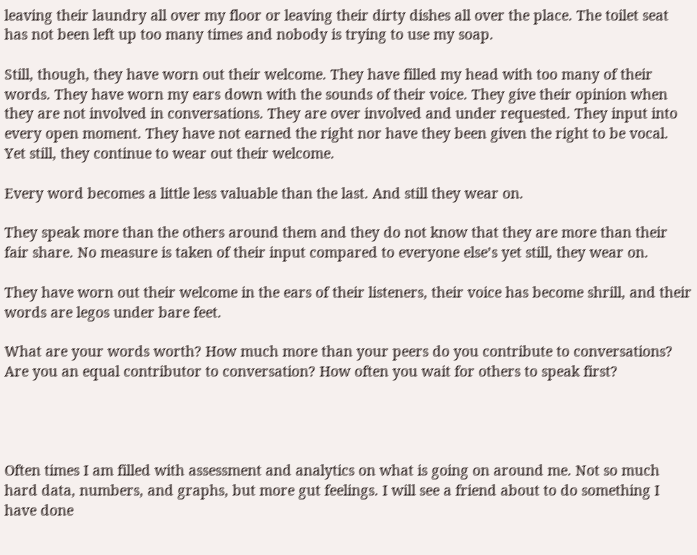leaving their laundry all over my floor or leaving their dirty dishes all over the place. The toilet seat has not been left up too many times and nobody is trying to use my soap.

Still, though, they have worn out their welcome. They have filled my head with too many of their words. They have worn my ears down with the sounds of their voice. They give their opinion when they are not involved in conversations. They are over involved and under requested. They input into every open moment. They have not earned the right nor have they been given the right to be vocal. Yet still, they continue to wear out their welcome.

Every word becomes a little less valuable than the last. And still they wear on.

They speak more than the others around them and they do not know that they are more than their fair share. No measure is taken of their input compared to everyone else’s yet still, they wear on.

They have worn out their welcome in the ears of their listeners, their voice has become shrill, and their words are legos under bare feet.

What are your words worth? How much more than your peers do you contribute to conversations? Are you an equal contributor to conversation? How often you wait for others to speak first?




Often times I am filled with assessment and analytics on what is going on around me. Not so much hard data, numbers, and graphs, but more gut feelings. I will see a friend about to do something I have done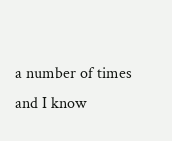a number of times and I know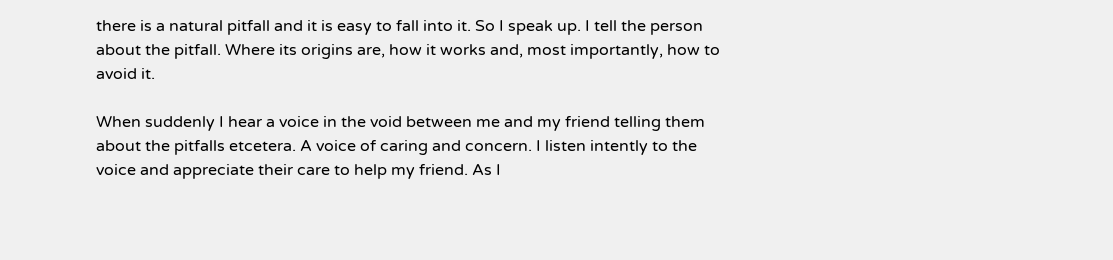there is a natural pitfall and it is easy to fall into it. So I speak up. I tell the person about the pitfall. Where its origins are, how it works and, most importantly, how to avoid it.

When suddenly I hear a voice in the void between me and my friend telling them about the pitfalls etcetera. A voice of caring and concern. I listen intently to the voice and appreciate their care to help my friend. As I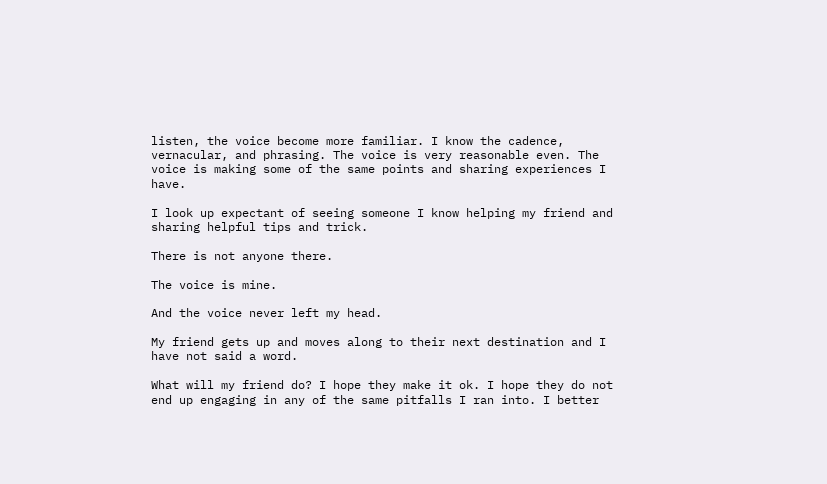listen, the voice become more familiar. I know the cadence, vernacular, and phrasing. The voice is very reasonable even. The voice is making some of the same points and sharing experiences I have.

I look up expectant of seeing someone I know helping my friend and sharing helpful tips and trick.

There is not anyone there.

The voice is mine.

And the voice never left my head.

My friend gets up and moves along to their next destination and I have not said a word.

What will my friend do? I hope they make it ok. I hope they do not end up engaging in any of the same pitfalls I ran into. I better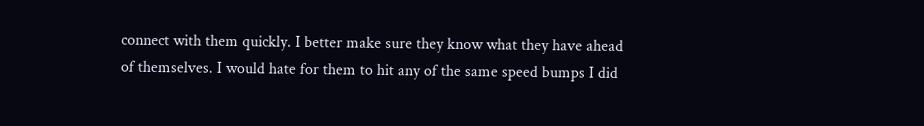connect with them quickly. I better make sure they know what they have ahead of themselves. I would hate for them to hit any of the same speed bumps I did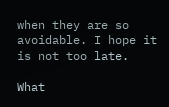when they are so avoidable. I hope it is not too late.

What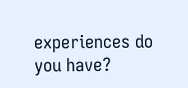experiences do you have?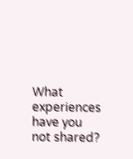What experiences have you not shared?